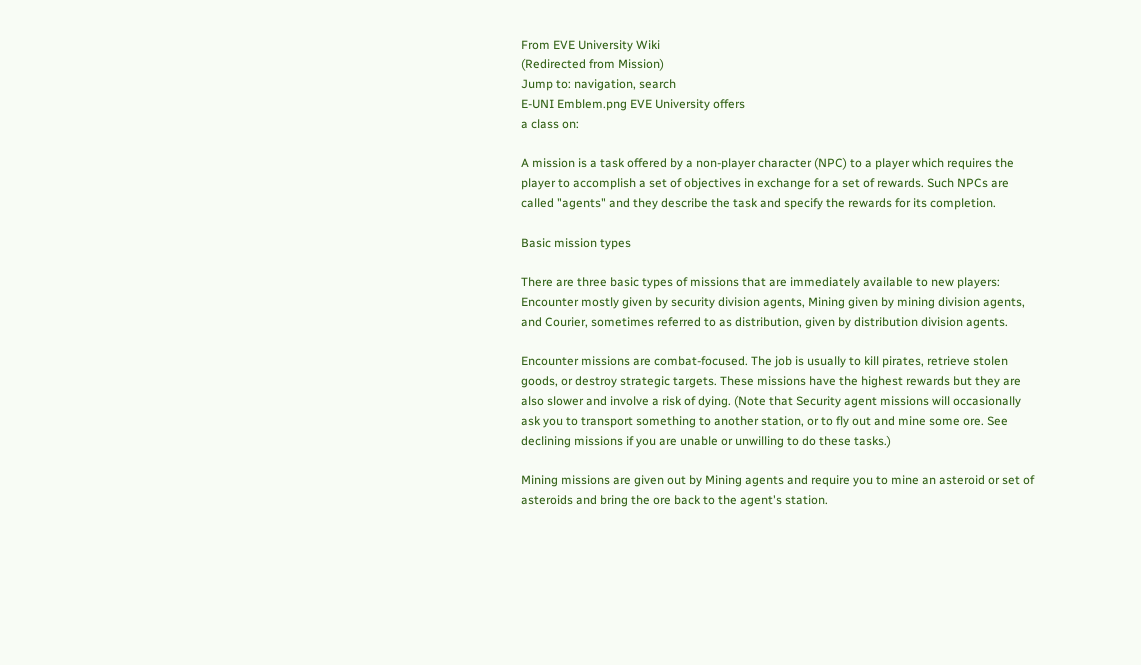From EVE University Wiki
(Redirected from Mission)
Jump to: navigation, search
E-UNI Emblem.png EVE University offers
a class on:

A mission is a task offered by a non-player character (NPC) to a player which requires the player to accomplish a set of objectives in exchange for a set of rewards. Such NPCs are called "agents" and they describe the task and specify the rewards for its completion.

Basic mission types

There are three basic types of missions that are immediately available to new players: Encounter mostly given by security division agents, Mining given by mining division agents, and Courier, sometimes referred to as distribution, given by distribution division agents.

Encounter missions are combat-focused. The job is usually to kill pirates, retrieve stolen goods, or destroy strategic targets. These missions have the highest rewards but they are also slower and involve a risk of dying. (Note that Security agent missions will occasionally ask you to transport something to another station, or to fly out and mine some ore. See declining missions if you are unable or unwilling to do these tasks.)

Mining missions are given out by Mining agents and require you to mine an asteroid or set of asteroids and bring the ore back to the agent's station.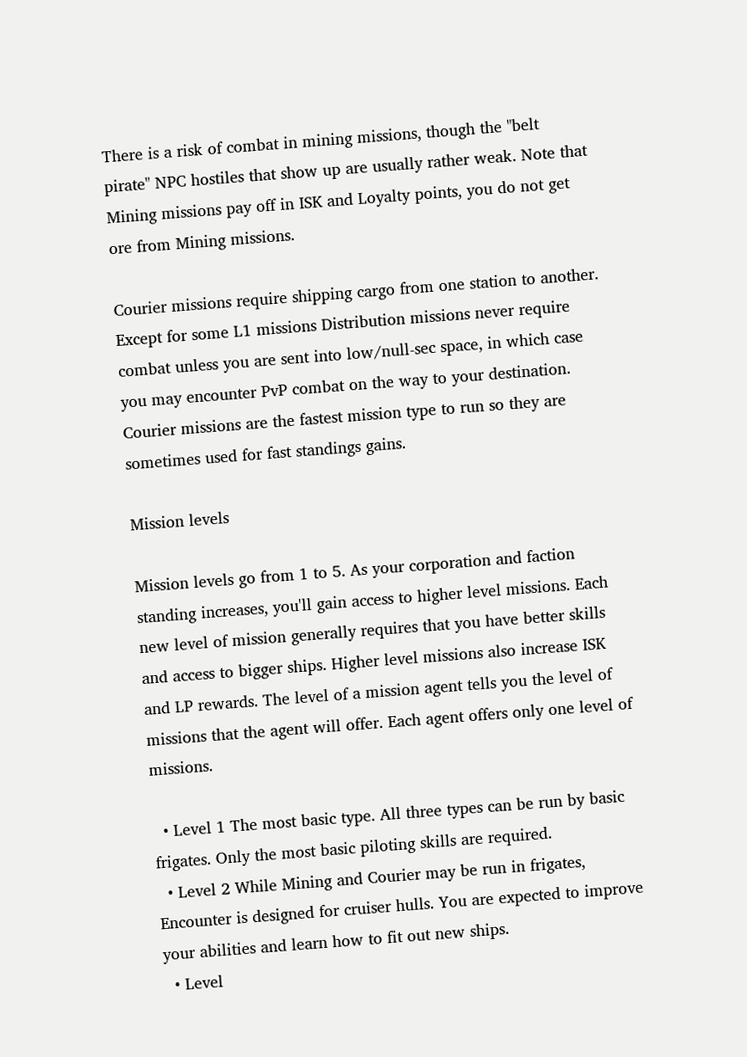There is a risk of combat in mining missions, though the "belt pirate" NPC hostiles that show up are usually rather weak. Note that Mining missions pay off in ISK and Loyalty points, you do not get ore from Mining missions.

Courier missions require shipping cargo from one station to another. Except for some L1 missions Distribution missions never require combat unless you are sent into low/null-sec space, in which case you may encounter PvP combat on the way to your destination. Courier missions are the fastest mission type to run so they are sometimes used for fast standings gains.

Mission levels

Mission levels go from 1 to 5. As your corporation and faction standing increases, you'll gain access to higher level missions. Each new level of mission generally requires that you have better skills and access to bigger ships. Higher level missions also increase ISK and LP rewards. The level of a mission agent tells you the level of missions that the agent will offer. Each agent offers only one level of missions.

  • Level 1 The most basic type. All three types can be run by basic frigates. Only the most basic piloting skills are required.
  • Level 2 While Mining and Courier may be run in frigates, Encounter is designed for cruiser hulls. You are expected to improve your abilities and learn how to fit out new ships.
  • Level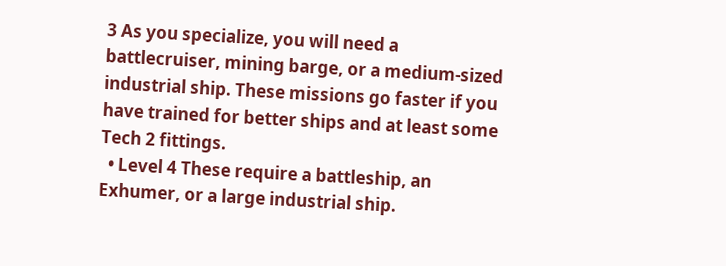3 As you specialize, you will need a battlecruiser, mining barge, or a medium-sized industrial ship. These missions go faster if you have trained for better ships and at least some Tech 2 fittings.
  • Level 4 These require a battleship, an Exhumer, or a large industrial ship.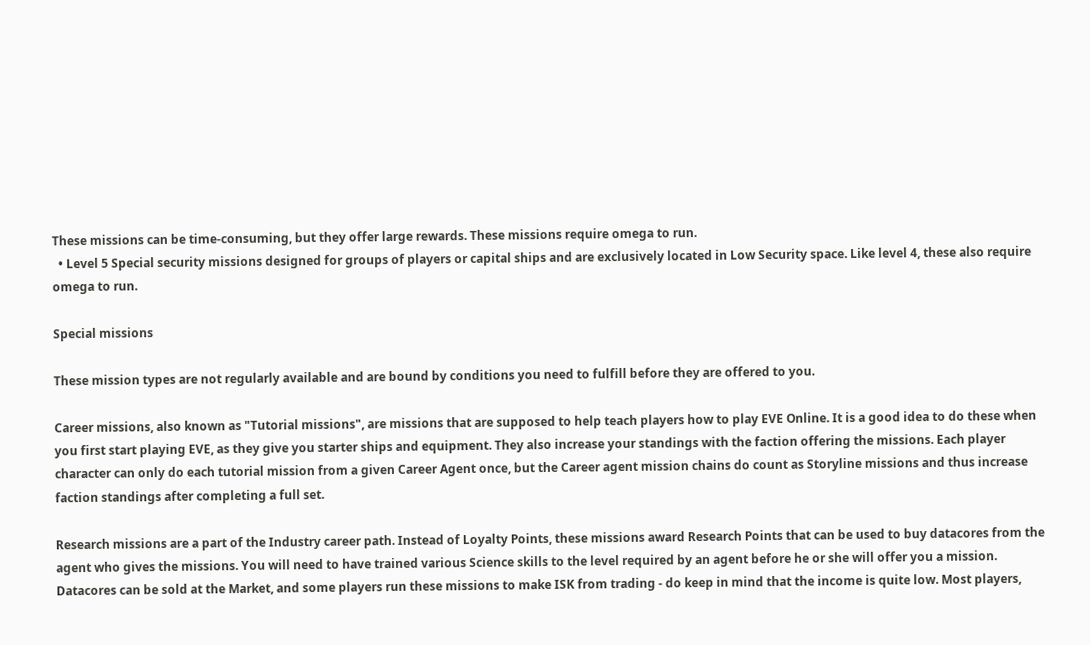These missions can be time-consuming, but they offer large rewards. These missions require omega to run.
  • Level 5 Special security missions designed for groups of players or capital ships and are exclusively located in Low Security space. Like level 4, these also require omega to run.

Special missions

These mission types are not regularly available and are bound by conditions you need to fulfill before they are offered to you.

Career missions, also known as "Tutorial missions", are missions that are supposed to help teach players how to play EVE Online. It is a good idea to do these when you first start playing EVE, as they give you starter ships and equipment. They also increase your standings with the faction offering the missions. Each player character can only do each tutorial mission from a given Career Agent once, but the Career agent mission chains do count as Storyline missions and thus increase faction standings after completing a full set.

Research missions are a part of the Industry career path. Instead of Loyalty Points, these missions award Research Points that can be used to buy datacores from the agent who gives the missions. You will need to have trained various Science skills to the level required by an agent before he or she will offer you a mission. Datacores can be sold at the Market, and some players run these missions to make ISK from trading - do keep in mind that the income is quite low. Most players,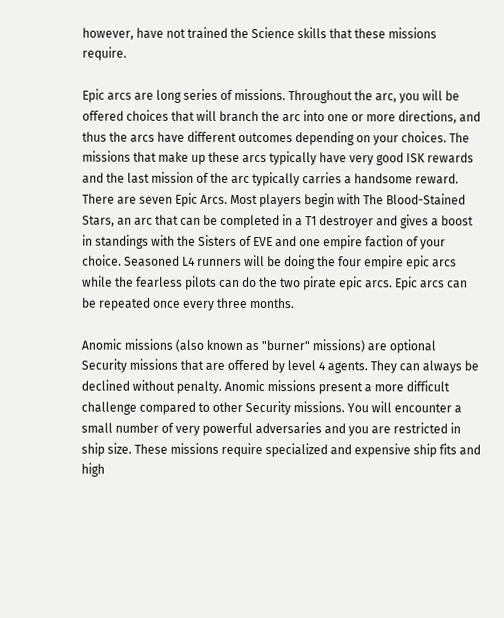however, have not trained the Science skills that these missions require.

Epic arcs are long series of missions. Throughout the arc, you will be offered choices that will branch the arc into one or more directions, and thus the arcs have different outcomes depending on your choices. The missions that make up these arcs typically have very good ISK rewards and the last mission of the arc typically carries a handsome reward. There are seven Epic Arcs. Most players begin with The Blood-Stained Stars, an arc that can be completed in a T1 destroyer and gives a boost in standings with the Sisters of EVE and one empire faction of your choice. Seasoned L4 runners will be doing the four empire epic arcs while the fearless pilots can do the two pirate epic arcs. Epic arcs can be repeated once every three months.

Anomic missions (also known as "burner" missions) are optional Security missions that are offered by level 4 agents. They can always be declined without penalty. Anomic missions present a more difficult challenge compared to other Security missions. You will encounter a small number of very powerful adversaries and you are restricted in ship size. These missions require specialized and expensive ship fits and high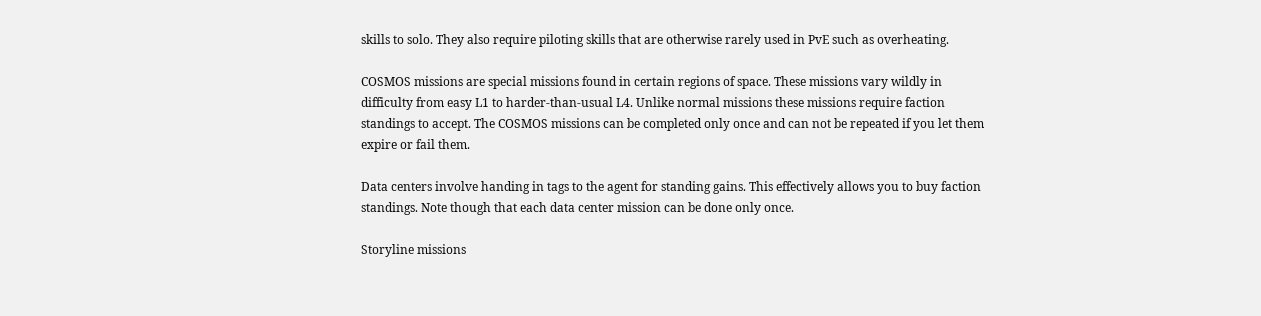skills to solo. They also require piloting skills that are otherwise rarely used in PvE such as overheating.

COSMOS missions are special missions found in certain regions of space. These missions vary wildly in difficulty from easy L1 to harder-than-usual L4. Unlike normal missions these missions require faction standings to accept. The COSMOS missions can be completed only once and can not be repeated if you let them expire or fail them.

Data centers involve handing in tags to the agent for standing gains. This effectively allows you to buy faction standings. Note though that each data center mission can be done only once.

Storyline missions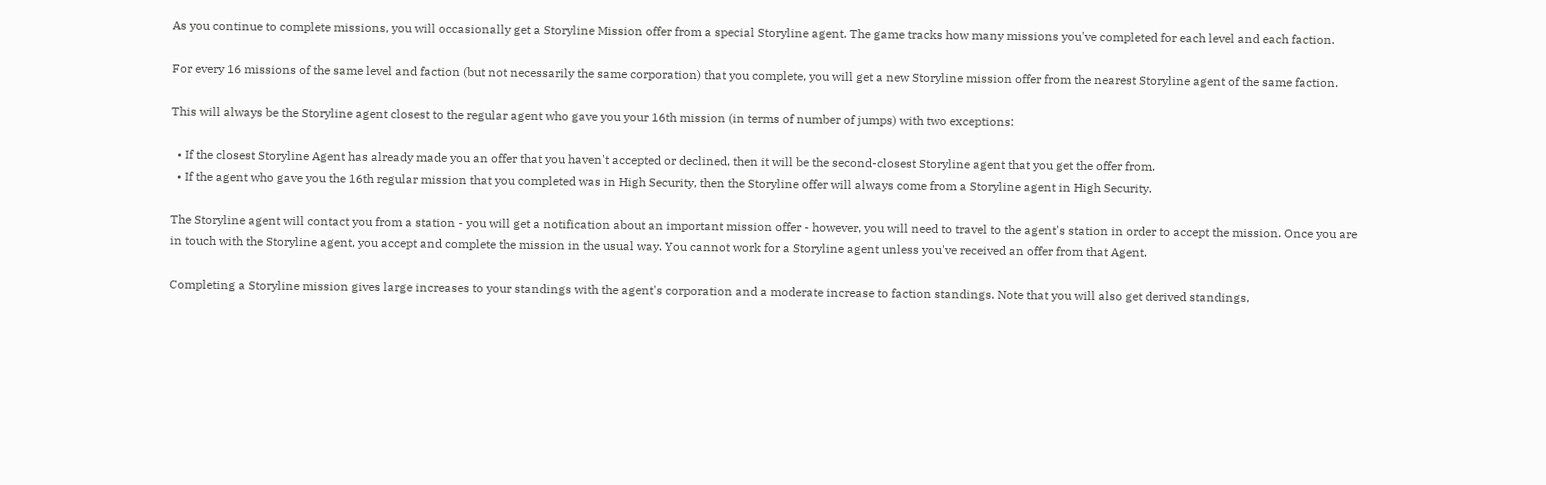As you continue to complete missions, you will occasionally get a Storyline Mission offer from a special Storyline agent. The game tracks how many missions you've completed for each level and each faction.

For every 16 missions of the same level and faction (but not necessarily the same corporation) that you complete, you will get a new Storyline mission offer from the nearest Storyline agent of the same faction.

This will always be the Storyline agent closest to the regular agent who gave you your 16th mission (in terms of number of jumps) with two exceptions:

  • If the closest Storyline Agent has already made you an offer that you haven't accepted or declined, then it will be the second-closest Storyline agent that you get the offer from.
  • If the agent who gave you the 16th regular mission that you completed was in High Security, then the Storyline offer will always come from a Storyline agent in High Security.

The Storyline agent will contact you from a station - you will get a notification about an important mission offer - however, you will need to travel to the agent's station in order to accept the mission. Once you are in touch with the Storyline agent, you accept and complete the mission in the usual way. You cannot work for a Storyline agent unless you've received an offer from that Agent.

Completing a Storyline mission gives large increases to your standings with the agent's corporation and a moderate increase to faction standings. Note that you will also get derived standings,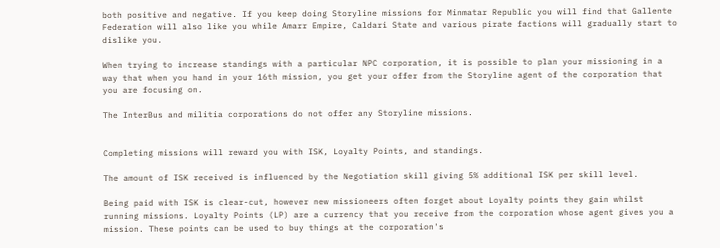both positive and negative. If you keep doing Storyline missions for Minmatar Republic you will find that Gallente Federation will also like you while Amarr Empire, Caldari State and various pirate factions will gradually start to dislike you.

When trying to increase standings with a particular NPC corporation, it is possible to plan your missioning in a way that when you hand in your 16th mission, you get your offer from the Storyline agent of the corporation that you are focusing on.

The InterBus and militia corporations do not offer any Storyline missions.


Completing missions will reward you with ISK, Loyalty Points, and standings.

The amount of ISK received is influenced by the Negotiation skill giving 5% additional ISK per skill level.

Being paid with ISK is clear-cut, however new missioneers often forget about Loyalty points they gain whilst running missions. Loyalty Points (LP) are a currency that you receive from the corporation whose agent gives you a mission. These points can be used to buy things at the corporation's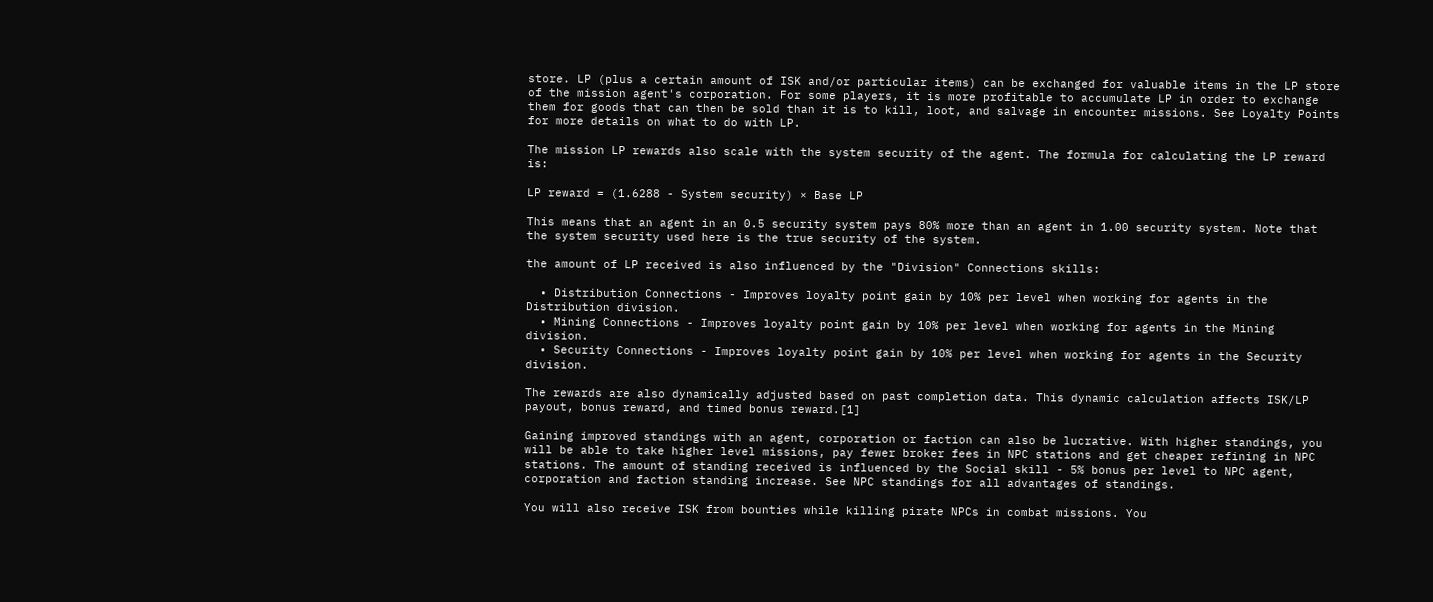store. LP (plus a certain amount of ISK and/or particular items) can be exchanged for valuable items in the LP store of the mission agent's corporation. For some players, it is more profitable to accumulate LP in order to exchange them for goods that can then be sold than it is to kill, loot, and salvage in encounter missions. See Loyalty Points for more details on what to do with LP.

The mission LP rewards also scale with the system security of the agent. The formula for calculating the LP reward is:

LP reward = (1.6288 - System security) × Base LP

This means that an agent in an 0.5 security system pays 80% more than an agent in 1.00 security system. Note that the system security used here is the true security of the system.

the amount of LP received is also influenced by the "Division" Connections skills:

  • Distribution Connections - Improves loyalty point gain by 10% per level when working for agents in the Distribution division.
  • Mining Connections - Improves loyalty point gain by 10% per level when working for agents in the Mining division.
  • Security Connections - Improves loyalty point gain by 10% per level when working for agents in the Security division.

The rewards are also dynamically adjusted based on past completion data. This dynamic calculation affects ISK/LP payout, bonus reward, and timed bonus reward.[1]

Gaining improved standings with an agent, corporation or faction can also be lucrative. With higher standings, you will be able to take higher level missions, pay fewer broker fees in NPC stations and get cheaper refining in NPC stations. The amount of standing received is influenced by the Social skill - 5% bonus per level to NPC agent, corporation and faction standing increase. See NPC standings for all advantages of standings.

You will also receive ISK from bounties while killing pirate NPCs in combat missions. You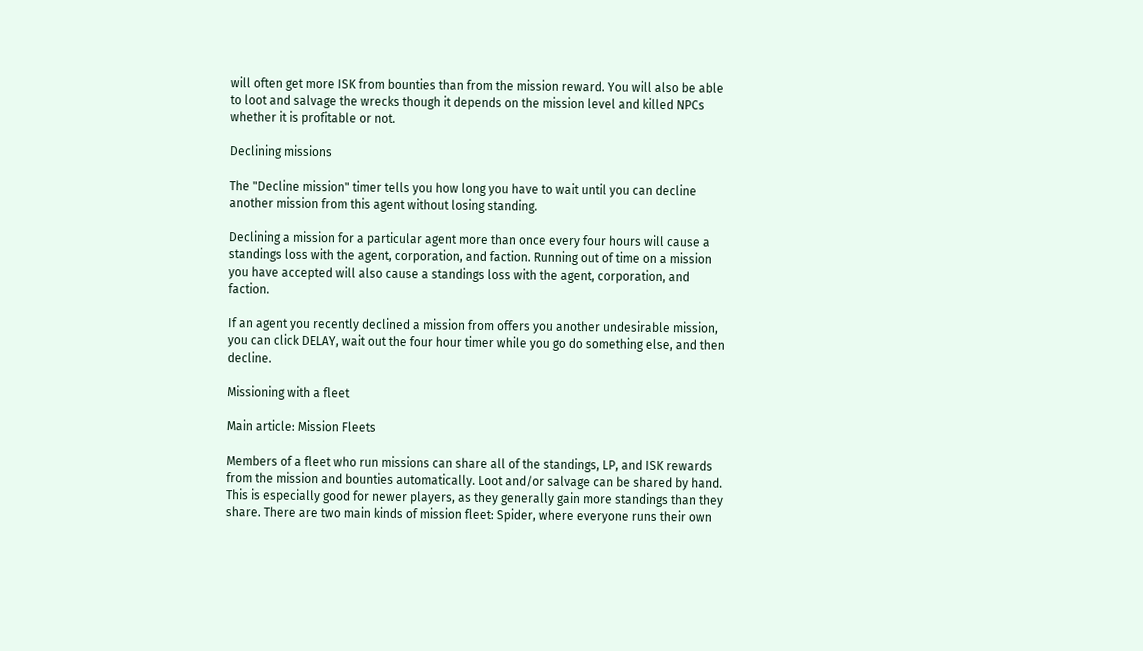will often get more ISK from bounties than from the mission reward. You will also be able to loot and salvage the wrecks though it depends on the mission level and killed NPCs whether it is profitable or not.

Declining missions

The "Decline mission" timer tells you how long you have to wait until you can decline another mission from this agent without losing standing.

Declining a mission for a particular agent more than once every four hours will cause a standings loss with the agent, corporation, and faction. Running out of time on a mission you have accepted will also cause a standings loss with the agent, corporation, and faction.

If an agent you recently declined a mission from offers you another undesirable mission, you can click DELAY, wait out the four hour timer while you go do something else, and then decline.

Missioning with a fleet

Main article: Mission Fleets

Members of a fleet who run missions can share all of the standings, LP, and ISK rewards from the mission and bounties automatically. Loot and/or salvage can be shared by hand. This is especially good for newer players, as they generally gain more standings than they share. There are two main kinds of mission fleet: Spider, where everyone runs their own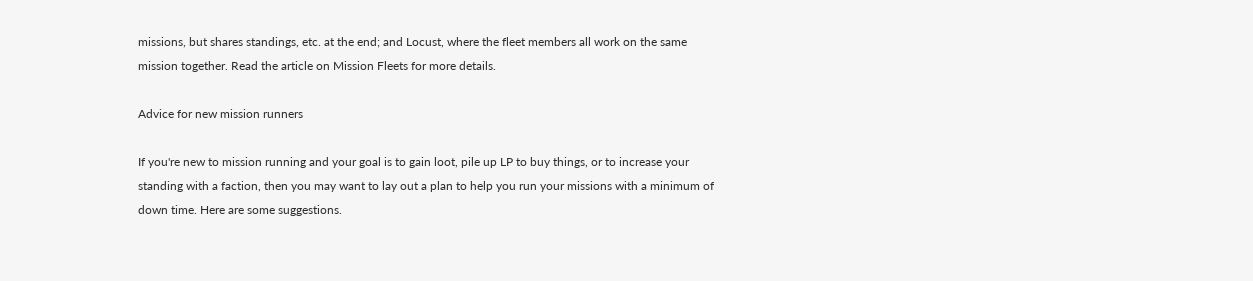missions, but shares standings, etc. at the end; and Locust, where the fleet members all work on the same mission together. Read the article on Mission Fleets for more details.

Advice for new mission runners

If you're new to mission running and your goal is to gain loot, pile up LP to buy things, or to increase your standing with a faction, then you may want to lay out a plan to help you run your missions with a minimum of down time. Here are some suggestions.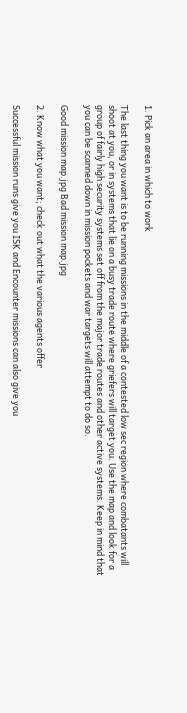1. Pick an area in which to work

The last thing you want is to be running missions in the middle of a contested low sec region where combatants will shoot at you, or in systems that lie on a busy trade route where griefers will target you. Use the map and look for a group of fairly high security systems set off from the major trade routes and other active systems. Keep in mind that you can be scanned down in mission pockets and war targets will attempt to do so.

Good mission map.jpg Bad mission map.jpg

2. Know what you want; check out what the various agents offer

Successful mission runs give you ISK and Encounter missions can also give you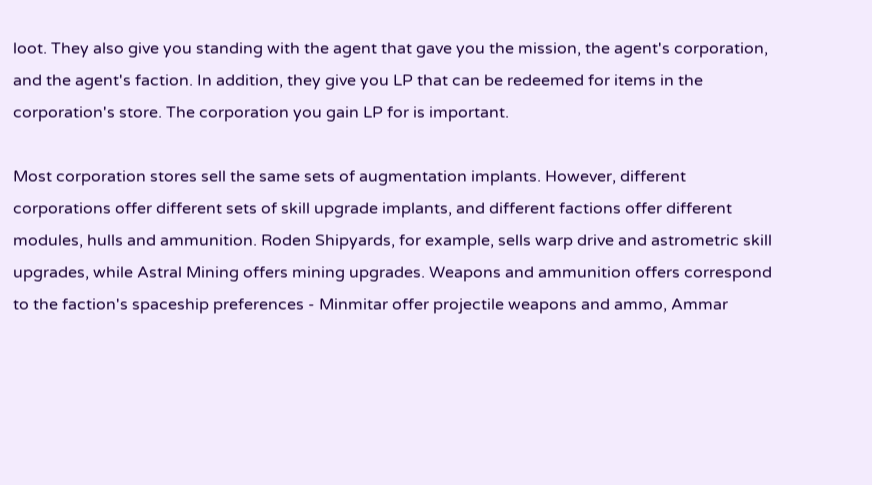loot. They also give you standing with the agent that gave you the mission, the agent's corporation, and the agent's faction. In addition, they give you LP that can be redeemed for items in the corporation's store. The corporation you gain LP for is important.

Most corporation stores sell the same sets of augmentation implants. However, different corporations offer different sets of skill upgrade implants, and different factions offer different modules, hulls and ammunition. Roden Shipyards, for example, sells warp drive and astrometric skill upgrades, while Astral Mining offers mining upgrades. Weapons and ammunition offers correspond to the faction's spaceship preferences - Minmitar offer projectile weapons and ammo, Ammar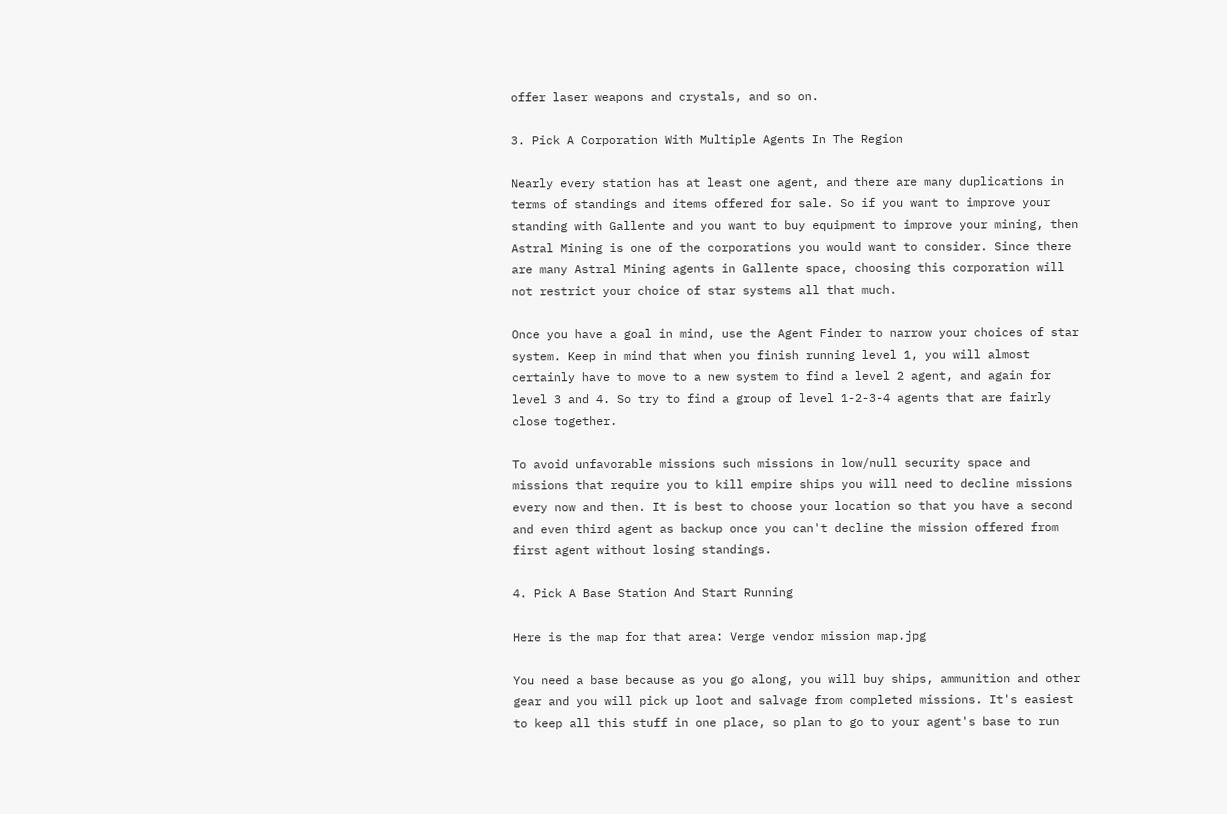offer laser weapons and crystals, and so on.

3. Pick A Corporation With Multiple Agents In The Region

Nearly every station has at least one agent, and there are many duplications in terms of standings and items offered for sale. So if you want to improve your standing with Gallente and you want to buy equipment to improve your mining, then Astral Mining is one of the corporations you would want to consider. Since there are many Astral Mining agents in Gallente space, choosing this corporation will not restrict your choice of star systems all that much.

Once you have a goal in mind, use the Agent Finder to narrow your choices of star system. Keep in mind that when you finish running level 1, you will almost certainly have to move to a new system to find a level 2 agent, and again for level 3 and 4. So try to find a group of level 1-2-3-4 agents that are fairly close together.

To avoid unfavorable missions such missions in low/null security space and missions that require you to kill empire ships you will need to decline missions every now and then. It is best to choose your location so that you have a second and even third agent as backup once you can't decline the mission offered from first agent without losing standings.

4. Pick A Base Station And Start Running

Here is the map for that area: Verge vendor mission map.jpg

You need a base because as you go along, you will buy ships, ammunition and other gear and you will pick up loot and salvage from completed missions. It's easiest to keep all this stuff in one place, so plan to go to your agent's base to run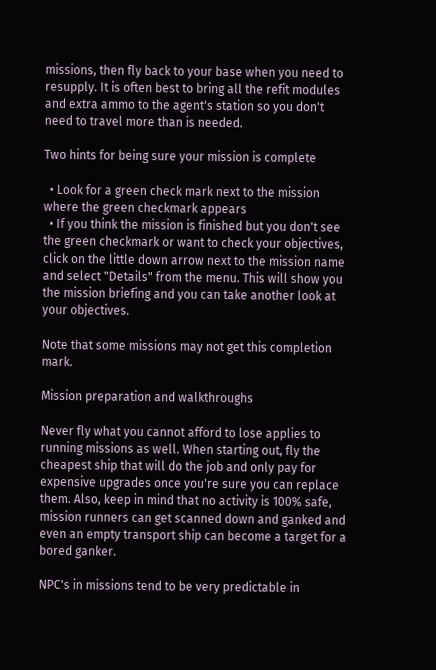missions, then fly back to your base when you need to resupply. It is often best to bring all the refit modules and extra ammo to the agent's station so you don't need to travel more than is needed.

Two hints for being sure your mission is complete

  • Look for a green check mark next to the mission
where the green checkmark appears
  • If you think the mission is finished but you don't see the green checkmark or want to check your objectives, click on the little down arrow next to the mission name and select "Details" from the menu. This will show you the mission briefing and you can take another look at your objectives.

Note that some missions may not get this completion mark.

Mission preparation and walkthroughs

Never fly what you cannot afford to lose applies to running missions as well. When starting out, fly the cheapest ship that will do the job and only pay for expensive upgrades once you're sure you can replace them. Also, keep in mind that no activity is 100% safe, mission runners can get scanned down and ganked and even an empty transport ship can become a target for a bored ganker.

NPC's in missions tend to be very predictable in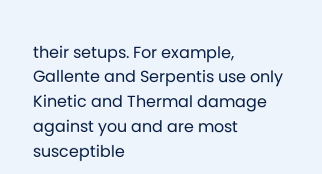their setups. For example, Gallente and Serpentis use only Kinetic and Thermal damage against you and are most susceptible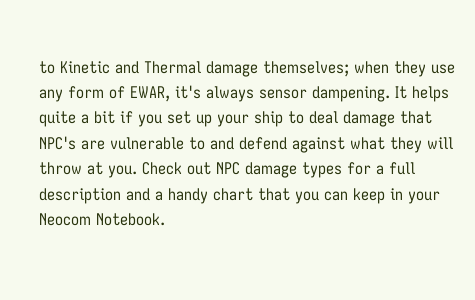to Kinetic and Thermal damage themselves; when they use any form of EWAR, it's always sensor dampening. It helps quite a bit if you set up your ship to deal damage that NPC's are vulnerable to and defend against what they will throw at you. Check out NPC damage types for a full description and a handy chart that you can keep in your Neocom Notebook.